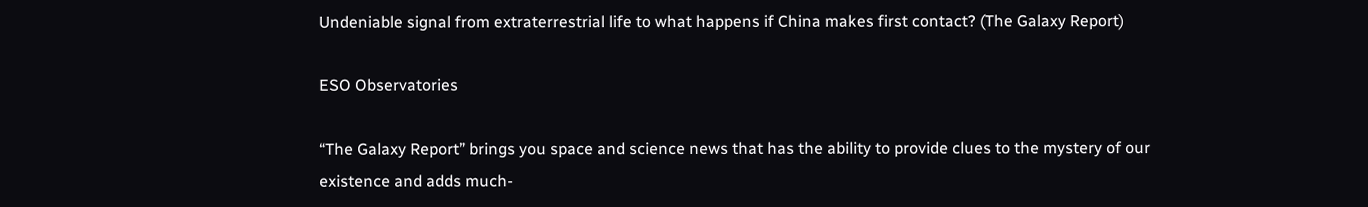Undeniable signal from extraterrestrial life to what happens if China makes first contact? (The Galaxy Report)

ESO Observatories

“The Galaxy Report” brings you space and science news that has the ability to provide clues to the mystery of our existence and adds much-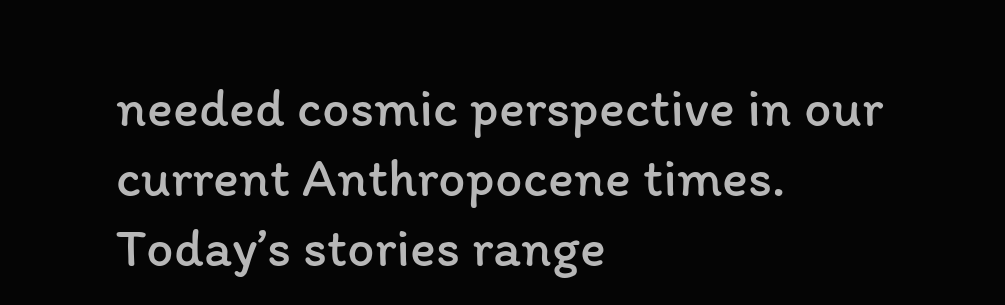needed cosmic perspective in our current Anthropocene times. Today’s stories range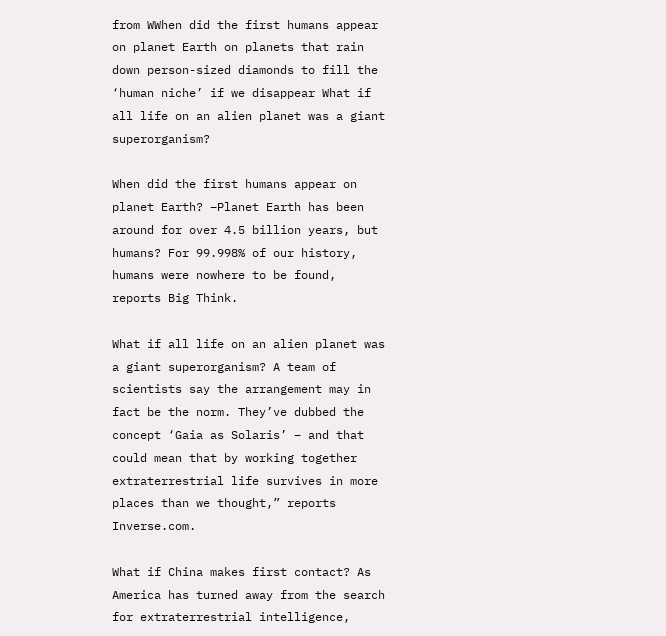from WWhen did the first humans appear on planet Earth on planets that rain down person-sized diamonds to fill the ‘human niche’ if we disappear What if all life on an alien planet was a giant superorganism?

When did the first humans appear on planet Earth? –Planet Earth has been around for over 4.5 billion years, but humans? For 99.998% of our history, humans were nowhere to be found, reports Big Think.

What if all life on an alien planet was a giant superorganism? A team of scientists say the arrangement may in fact be the norm. They’ve dubbed the concept ‘Gaia as Solaris’ – and that could mean that by working together extraterrestrial life survives in more places than we thought,” reports Inverse.com.

What if China makes first contact? As America has turned away from the search for extraterrestrial intelligence,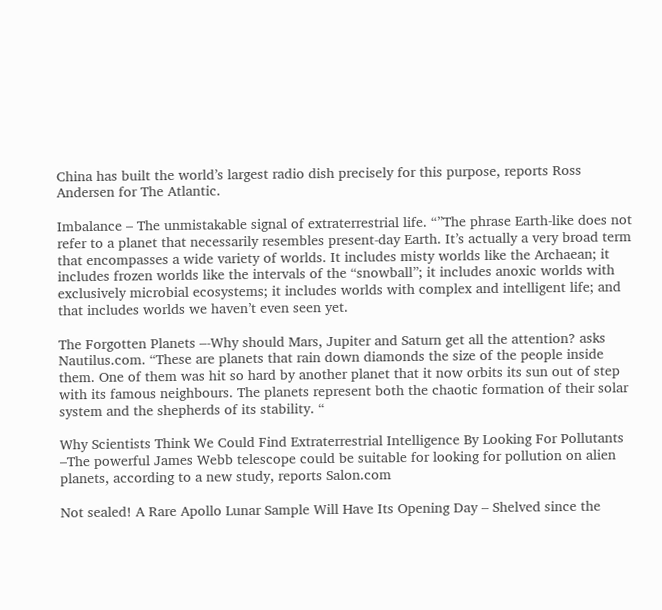China has built the world’s largest radio dish precisely for this purpose, reports Ross Andersen for The Atlantic.

Imbalance – The unmistakable signal of extraterrestrial life. “”The phrase Earth-like does not refer to a planet that necessarily resembles present-day Earth. It’s actually a very broad term that encompasses a wide variety of worlds. It includes misty worlds like the Archaean; it includes frozen worlds like the intervals of the “snowball”; it includes anoxic worlds with exclusively microbial ecosystems; it includes worlds with complex and intelligent life; and that includes worlds we haven’t even seen yet.

The Forgotten Planets –-Why should Mars, Jupiter and Saturn get all the attention? asks Nautilus.com. “These are planets that rain down diamonds the size of the people inside them. One of them was hit so hard by another planet that it now orbits its sun out of step with its famous neighbours. The planets represent both the chaotic formation of their solar system and the shepherds of its stability. “

Why Scientists Think We Could Find Extraterrestrial Intelligence By Looking For Pollutants –The powerful James Webb telescope could be suitable for looking for pollution on alien planets, according to a new study, reports Salon.com

Not sealed! A Rare Apollo Lunar Sample Will Have Its Opening Day – Shelved since the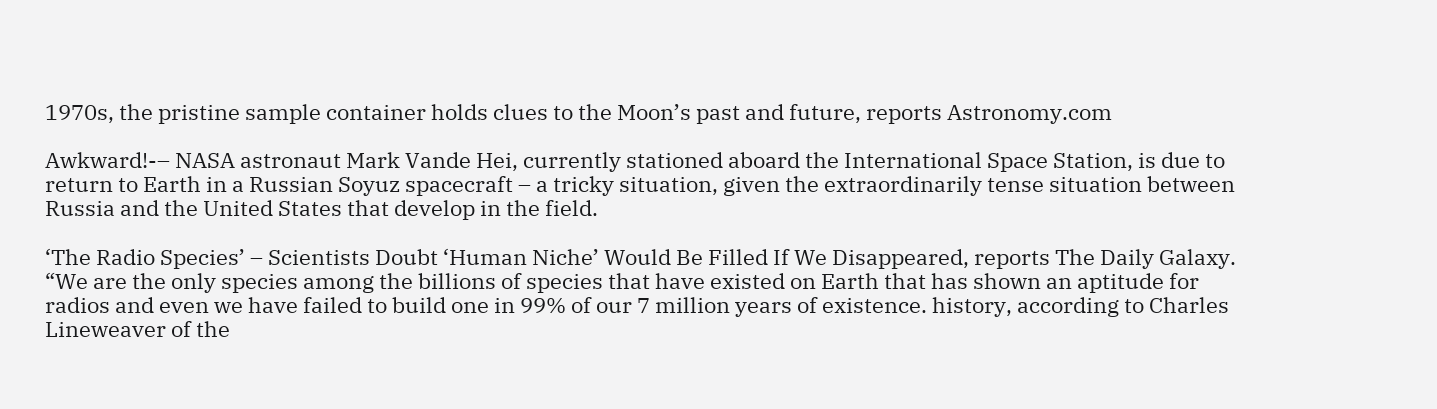1970s, the pristine sample container holds clues to the Moon’s past and future, reports Astronomy.com

Awkward!-– NASA astronaut Mark Vande Hei, currently stationed aboard the International Space Station, is due to return to Earth in a Russian Soyuz spacecraft – a tricky situation, given the extraordinarily tense situation between Russia and the United States that develop in the field.

‘The Radio Species’ – Scientists Doubt ‘Human Niche’ Would Be Filled If We Disappeared, reports The Daily Galaxy. “We are the only species among the billions of species that have existed on Earth that has shown an aptitude for radios and even we have failed to build one in 99% of our 7 million years of existence. history, according to Charles Lineweaver of the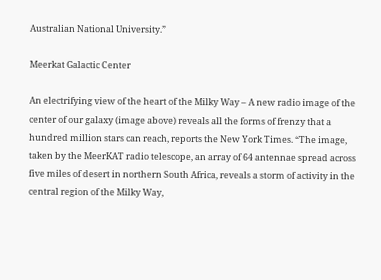Australian National University.”

Meerkat Galactic Center

An electrifying view of the heart of the Milky Way – A new radio image of the center of our galaxy (image above) reveals all the forms of frenzy that a hundred million stars can reach, reports the New York Times. “The image, taken by the MeerKAT radio telescope, an array of 64 antennae spread across five miles of desert in northern South Africa, reveals a storm of activity in the central region of the Milky Way,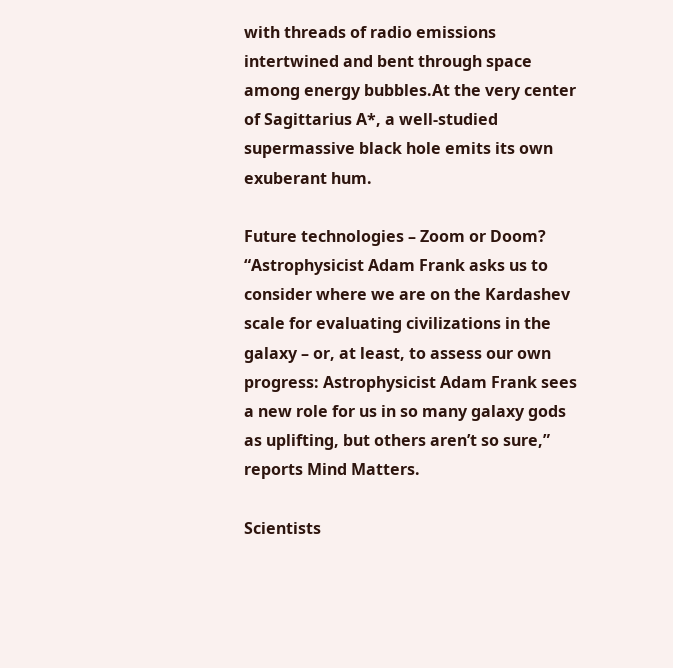with threads of radio emissions intertwined and bent through space among energy bubbles.At the very center of Sagittarius A*, a well-studied supermassive black hole emits its own exuberant hum.

Future technologies – Zoom or Doom? “Astrophysicist Adam Frank asks us to consider where we are on the Kardashev scale for evaluating civilizations in the galaxy – or, at least, to assess our own progress: Astrophysicist Adam Frank sees a new role for us in so many galaxy gods as uplifting, but others aren’t so sure,” reports Mind Matters.

Scientists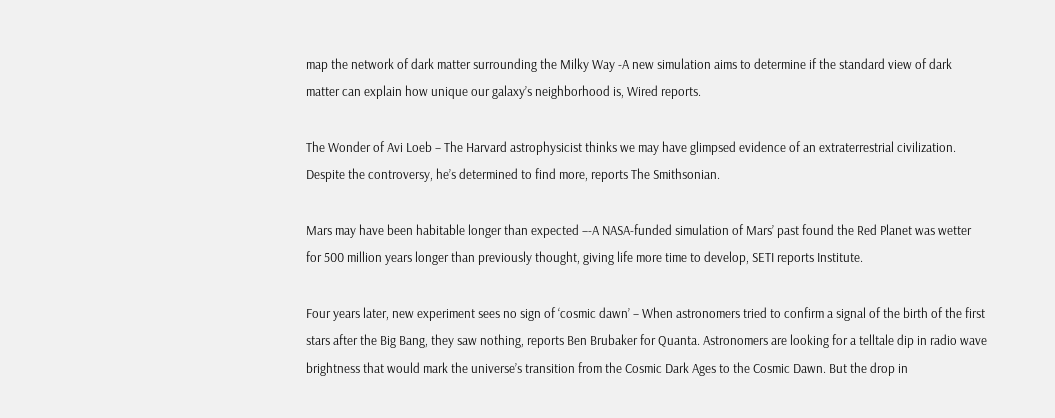map the network of dark matter surrounding the Milky Way -A new simulation aims to determine if the standard view of dark matter can explain how unique our galaxy’s neighborhood is, Wired reports.

The Wonder of Avi Loeb – The Harvard astrophysicist thinks we may have glimpsed evidence of an extraterrestrial civilization. Despite the controversy, he’s determined to find more, reports The Smithsonian.

Mars may have been habitable longer than expected –-A NASA-funded simulation of Mars’ past found the Red Planet was wetter for 500 million years longer than previously thought, giving life more time to develop, SETI reports Institute.

Four years later, new experiment sees no sign of ‘cosmic dawn’ – When astronomers tried to confirm a signal of the birth of the first stars after the Big Bang, they saw nothing, reports Ben Brubaker for Quanta. Astronomers are looking for a telltale dip in radio wave brightness that would mark the universe’s transition from the Cosmic Dark Ages to the Cosmic Dawn. But the drop in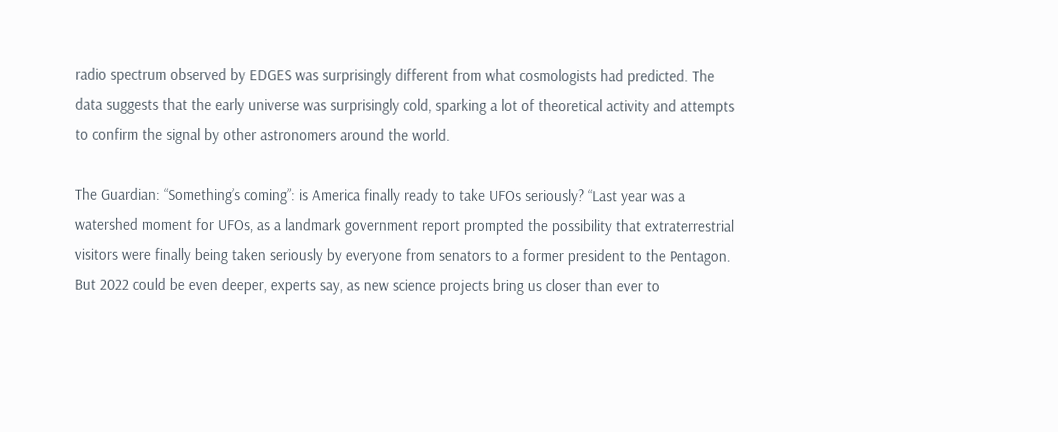radio spectrum observed by EDGES was surprisingly different from what cosmologists had predicted. The data suggests that the early universe was surprisingly cold, sparking a lot of theoretical activity and attempts to confirm the signal by other astronomers around the world.

The Guardian: “Something’s coming”: is America finally ready to take UFOs seriously? “Last year was a watershed moment for UFOs, as a landmark government report prompted the possibility that extraterrestrial visitors were finally being taken seriously by everyone from senators to a former president to the Pentagon. But 2022 could be even deeper, experts say, as new science projects bring us closer than ever to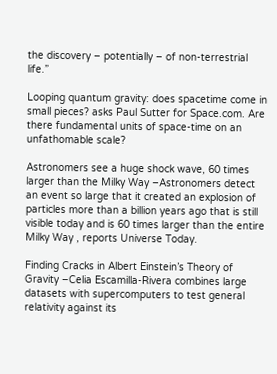the discovery – potentially – of non-terrestrial life.”

Looping quantum gravity: does spacetime come in small pieces? asks Paul Sutter for Space.com. Are there fundamental units of space-time on an unfathomable scale?

Astronomers see a huge shock wave, 60 times larger than the Milky Way –Astronomers detect an event so large that it created an explosion of particles more than a billion years ago that is still visible today and is 60 times larger than the entire Milky Way , reports Universe Today.

Finding Cracks in Albert Einstein’s Theory of Gravity –Celia Escamilla-Rivera combines large datasets with supercomputers to test general relativity against its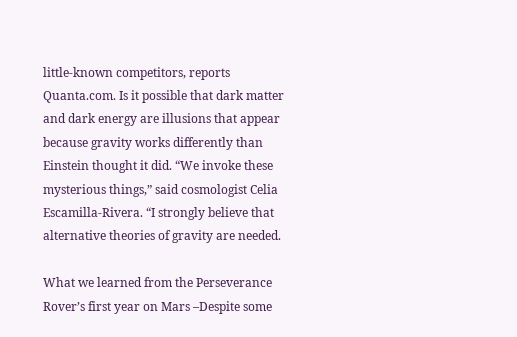little-known competitors, reports Quanta.com. Is it possible that dark matter and dark energy are illusions that appear because gravity works differently than Einstein thought it did. “We invoke these mysterious things,” said cosmologist Celia Escamilla-Rivera. “I strongly believe that alternative theories of gravity are needed.

What we learned from the Perseverance Rover’s first year on Mars –Despite some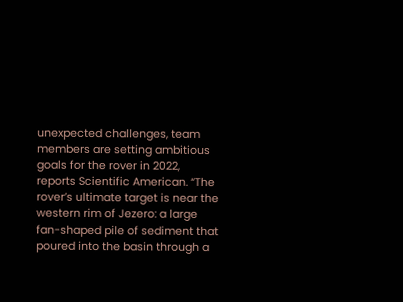unexpected challenges, team members are setting ambitious goals for the rover in 2022, reports Scientific American. “The rover’s ultimate target is near the western rim of Jezero: a large fan-shaped pile of sediment that poured into the basin through a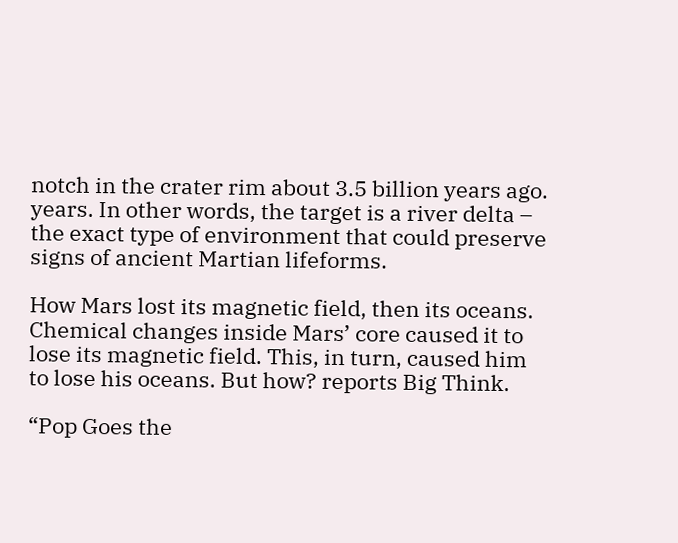notch in the crater rim about 3.5 billion years ago. years. In other words, the target is a river delta – the exact type of environment that could preserve signs of ancient Martian lifeforms.

How Mars lost its magnetic field, then its oceans. Chemical changes inside Mars’ core caused it to lose its magnetic field. This, in turn, caused him to lose his oceans. But how? reports Big Think.

“Pop Goes the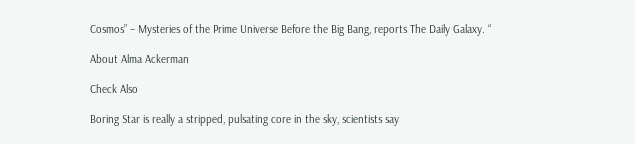Cosmos” – Mysteries of the Prime Universe Before the Big Bang, reports The Daily Galaxy. “

About Alma Ackerman

Check Also

Boring Star is really a stripped, pulsating core in the sky, scientists say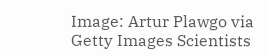Image: Artur Plawgo via Getty Images Scientists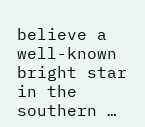believe a well-known bright star in the southern …